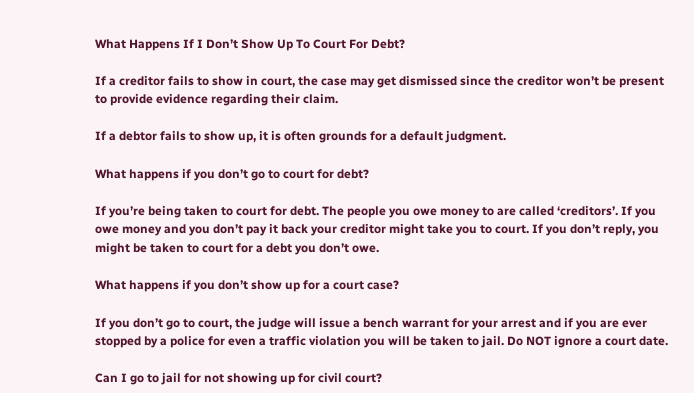What Happens If I Don’t Show Up To Court For Debt?

If a creditor fails to show in court, the case may get dismissed since the creditor won’t be present to provide evidence regarding their claim.

If a debtor fails to show up, it is often grounds for a default judgment.

What happens if you don’t go to court for debt?

If you’re being taken to court for debt. The people you owe money to are called ‘creditors’. If you owe money and you don’t pay it back your creditor might take you to court. If you don’t reply, you might be taken to court for a debt you don’t owe.

What happens if you don’t show up for a court case?

If you don’t go to court, the judge will issue a bench warrant for your arrest and if you are ever stopped by a police for even a traffic violation you will be taken to jail. Do NOT ignore a court date.

Can I go to jail for not showing up for civil court?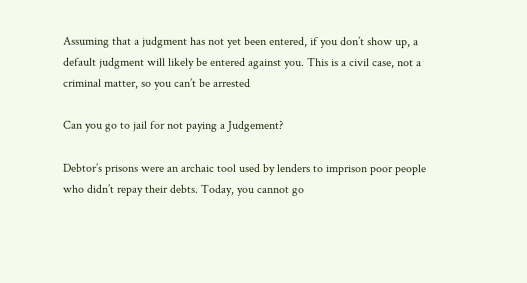Assuming that a judgment has not yet been entered, if you don’t show up, a default judgment will likely be entered against you. This is a civil case, not a criminal matter, so you can’t be arrested

Can you go to jail for not paying a Judgement?

Debtor’s prisons were an archaic tool used by lenders to imprison poor people who didn’t repay their debts. Today, you cannot go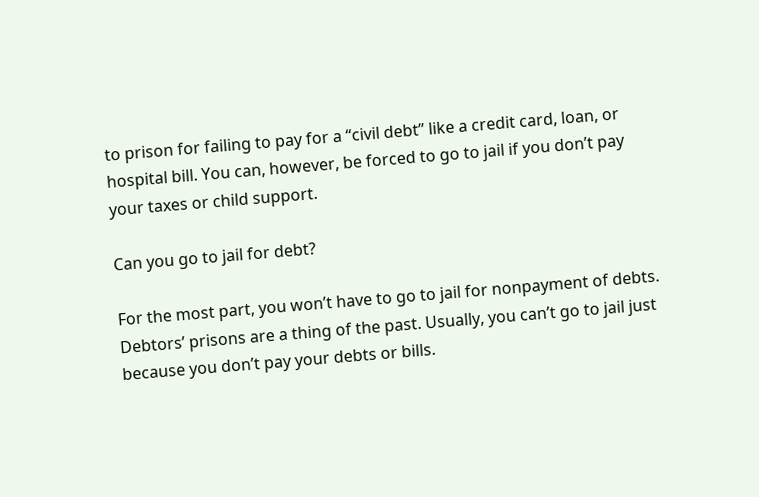to prison for failing to pay for a “civil debt” like a credit card, loan, or hospital bill. You can, however, be forced to go to jail if you don’t pay your taxes or child support.

Can you go to jail for debt?

For the most part, you won’t have to go to jail for nonpayment of debts. Debtors’ prisons are a thing of the past. Usually, you can’t go to jail just because you don’t pay your debts or bills.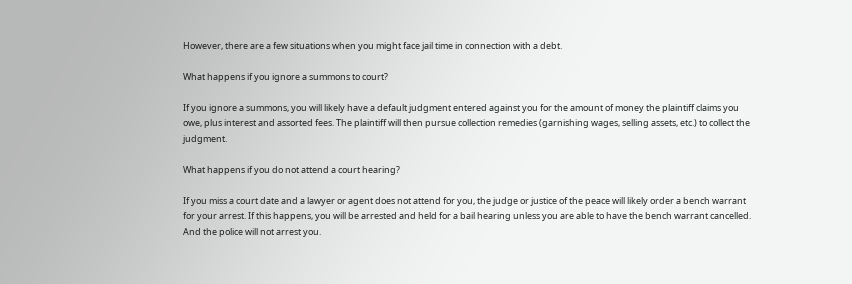However, there are a few situations when you might face jail time in connection with a debt.

What happens if you ignore a summons to court?

If you ignore a summons, you will likely have a default judgment entered against you for the amount of money the plaintiff claims you owe, plus interest and assorted fees. The plaintiff will then pursue collection remedies (garnishing wages, selling assets, etc.) to collect the judgment.

What happens if you do not attend a court hearing?

If you miss a court date and a lawyer or agent does not attend for you, the judge or justice of the peace will likely order a bench warrant for your arrest. If this happens, you will be arrested and held for a bail hearing unless you are able to have the bench warrant cancelled. And the police will not arrest you.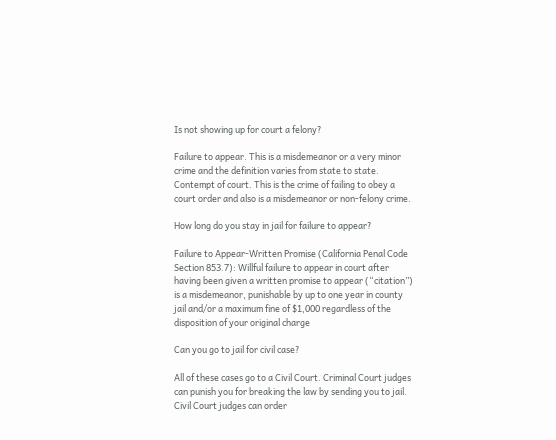Is not showing up for court a felony?

Failure to appear. This is a misdemeanor or a very minor crime and the definition varies from state to state. Contempt of court. This is the crime of failing to obey a court order and also is a misdemeanor or non-felony crime.

How long do you stay in jail for failure to appear?

Failure to Appear-Written Promise (California Penal Code Section 853.7): Willful failure to appear in court after having been given a written promise to appear (“citation”) is a misdemeanor, punishable by up to one year in county jail and/or a maximum fine of $1,000 regardless of the disposition of your original charge

Can you go to jail for civil case?

All of these cases go to a Civil Court. Criminal Court judges can punish you for breaking the law by sending you to jail. Civil Court judges can order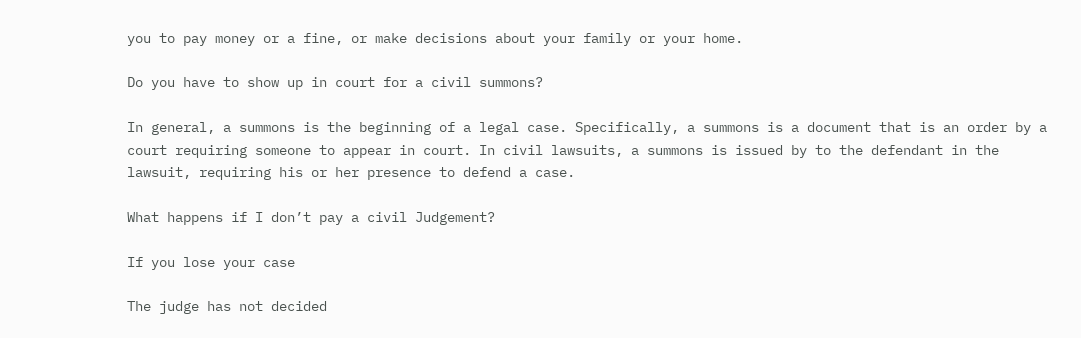you to pay money or a fine, or make decisions about your family or your home.

Do you have to show up in court for a civil summons?

In general, a summons is the beginning of a legal case. Specifically, a summons is a document that is an order by a court requiring someone to appear in court. In civil lawsuits, a summons is issued by to the defendant in the lawsuit, requiring his or her presence to defend a case.

What happens if I don’t pay a civil Judgement?

If you lose your case

The judge has not decided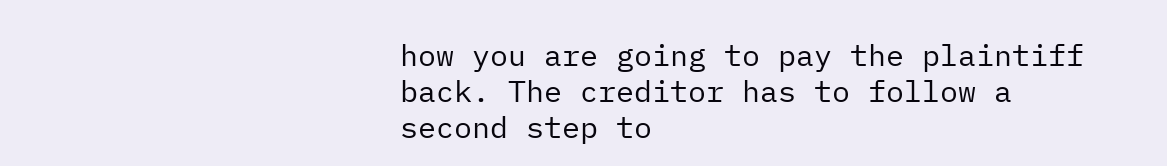how you are going to pay the plaintiff back. The creditor has to follow a second step to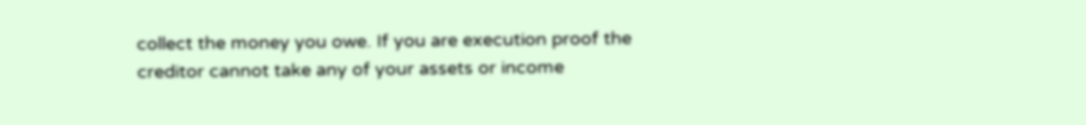collect the money you owe. If you are execution proof the creditor cannot take any of your assets or income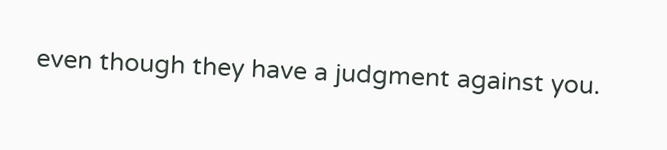even though they have a judgment against you.